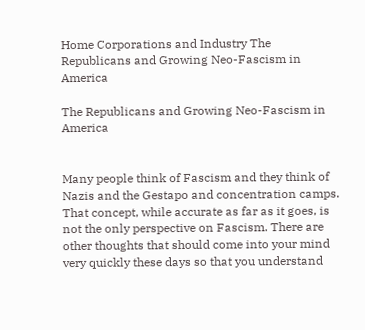Home Corporations and Industry The Republicans and Growing Neo-Fascism in America

The Republicans and Growing Neo-Fascism in America


Many people think of Fascism and they think of Nazis and the Gestapo and concentration camps. That concept, while accurate as far as it goes, is not the only perspective on Fascism. There are other thoughts that should come into your mind very quickly these days so that you understand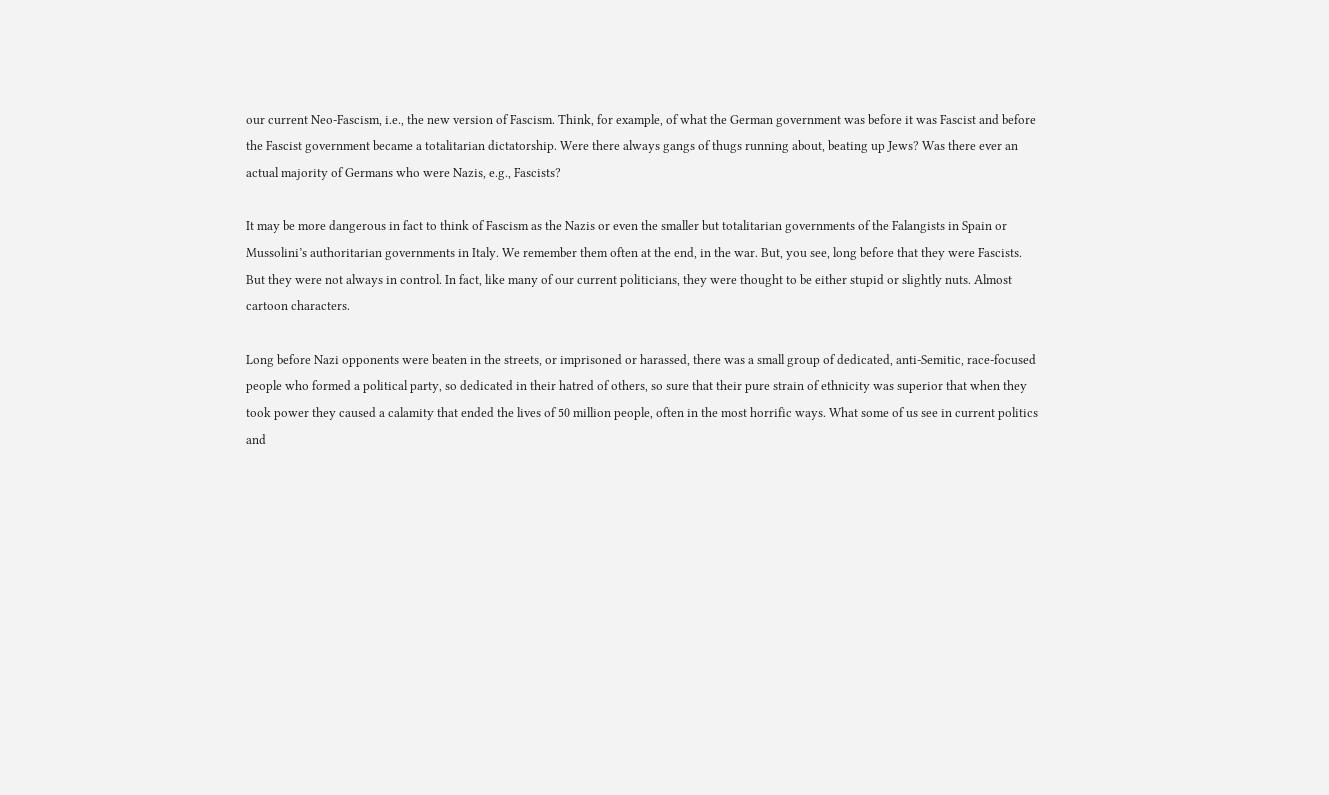our current Neo-Fascism, i.e., the new version of Fascism. Think, for example, of what the German government was before it was Fascist and before the Fascist government became a totalitarian dictatorship. Were there always gangs of thugs running about, beating up Jews? Was there ever an actual majority of Germans who were Nazis, e.g., Fascists?

It may be more dangerous in fact to think of Fascism as the Nazis or even the smaller but totalitarian governments of the Falangists in Spain or Mussolini’s authoritarian governments in Italy. We remember them often at the end, in the war. But, you see, long before that they were Fascists. But they were not always in control. In fact, like many of our current politicians, they were thought to be either stupid or slightly nuts. Almost cartoon characters.

Long before Nazi opponents were beaten in the streets, or imprisoned or harassed, there was a small group of dedicated, anti-Semitic, race-focused people who formed a political party, so dedicated in their hatred of others, so sure that their pure strain of ethnicity was superior that when they took power they caused a calamity that ended the lives of 50 million people, often in the most horrific ways. What some of us see in current politics and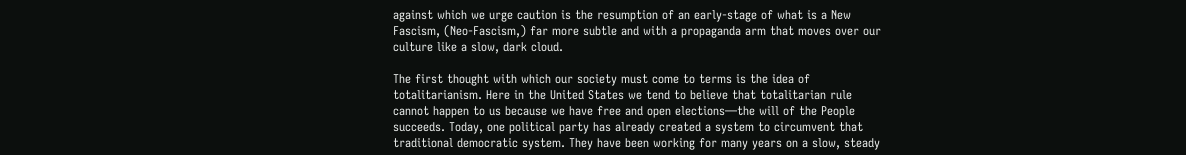against which we urge caution is the resumption of an early-stage of what is a New Fascism, (Neo-Fascism,) far more subtle and with a propaganda arm that moves over our culture like a slow, dark cloud.

The first thought with which our society must come to terms is the idea of totalitarianism. Here in the United States we tend to believe that totalitarian rule cannot happen to us because we have free and open elections—the will of the People succeeds. Today, one political party has already created a system to circumvent that traditional democratic system. They have been working for many years on a slow, steady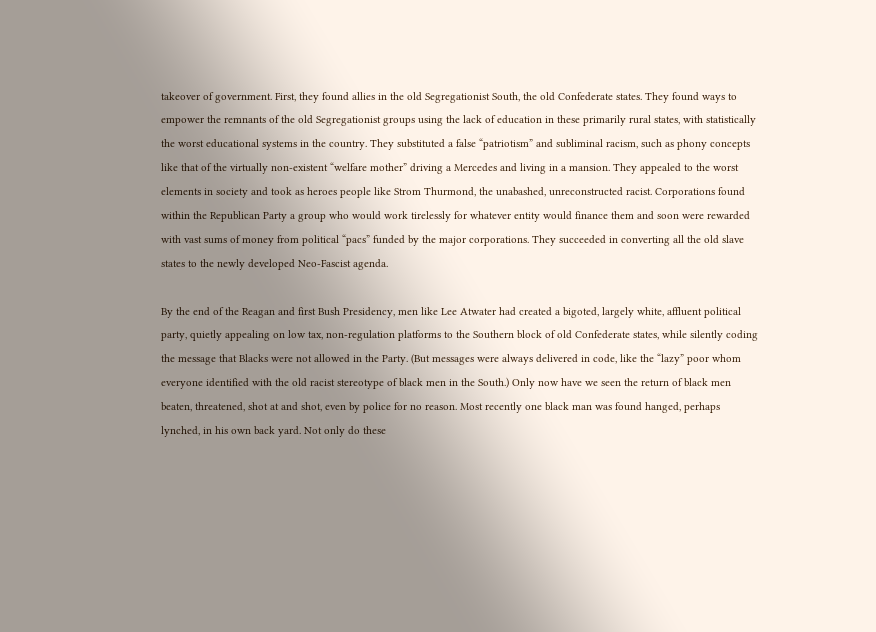takeover of government. First, they found allies in the old Segregationist South, the old Confederate states. They found ways to empower the remnants of the old Segregationist groups using the lack of education in these primarily rural states, with statistically the worst educational systems in the country. They substituted a false “patriotism” and subliminal racism, such as phony concepts like that of the virtually non-existent “welfare mother” driving a Mercedes and living in a mansion. They appealed to the worst elements in society and took as heroes people like Strom Thurmond, the unabashed, unreconstructed racist. Corporations found within the Republican Party a group who would work tirelessly for whatever entity would finance them and soon were rewarded with vast sums of money from political “pacs” funded by the major corporations. They succeeded in converting all the old slave states to the newly developed Neo-Fascist agenda.

By the end of the Reagan and first Bush Presidency, men like Lee Atwater had created a bigoted, largely white, affluent political party, quietly appealing on low tax, non-regulation platforms to the Southern block of old Confederate states, while silently coding the message that Blacks were not allowed in the Party. (But messages were always delivered in code, like the “lazy” poor whom everyone identified with the old racist stereotype of black men in the South.) Only now have we seen the return of black men beaten, threatened, shot at and shot, even by police for no reason. Most recently one black man was found hanged, perhaps lynched, in his own back yard. Not only do these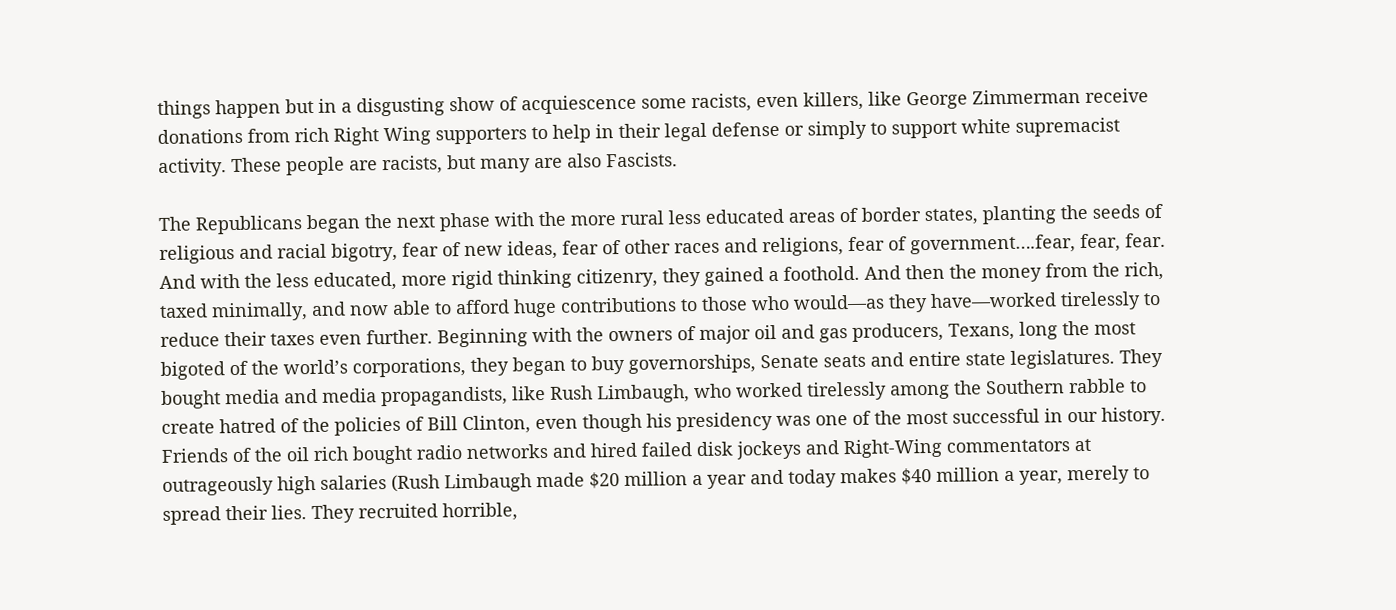things happen but in a disgusting show of acquiescence some racists, even killers, like George Zimmerman receive donations from rich Right Wing supporters to help in their legal defense or simply to support white supremacist activity. These people are racists, but many are also Fascists.

The Republicans began the next phase with the more rural less educated areas of border states, planting the seeds of religious and racial bigotry, fear of new ideas, fear of other races and religions, fear of government….fear, fear, fear. And with the less educated, more rigid thinking citizenry, they gained a foothold. And then the money from the rich, taxed minimally, and now able to afford huge contributions to those who would—as they have—worked tirelessly to reduce their taxes even further. Beginning with the owners of major oil and gas producers, Texans, long the most bigoted of the world’s corporations, they began to buy governorships, Senate seats and entire state legislatures. They bought media and media propagandists, like Rush Limbaugh, who worked tirelessly among the Southern rabble to create hatred of the policies of Bill Clinton, even though his presidency was one of the most successful in our history. Friends of the oil rich bought radio networks and hired failed disk jockeys and Right-Wing commentators at outrageously high salaries (Rush Limbaugh made $20 million a year and today makes $40 million a year, merely to spread their lies. They recruited horrible,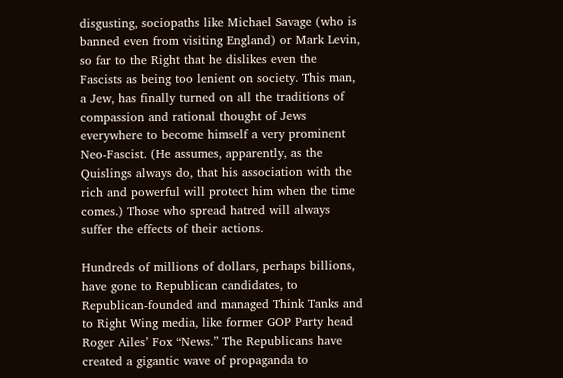disgusting, sociopaths like Michael Savage (who is banned even from visiting England) or Mark Levin, so far to the Right that he dislikes even the Fascists as being too lenient on society. This man, a Jew, has finally turned on all the traditions of compassion and rational thought of Jews everywhere to become himself a very prominent Neo-Fascist. (He assumes, apparently, as the Quislings always do, that his association with the rich and powerful will protect him when the time comes.) Those who spread hatred will always suffer the effects of their actions.

Hundreds of millions of dollars, perhaps billions, have gone to Republican candidates, to Republican-founded and managed Think Tanks and to Right Wing media, like former GOP Party head Roger Ailes’ Fox “News.” The Republicans have created a gigantic wave of propaganda to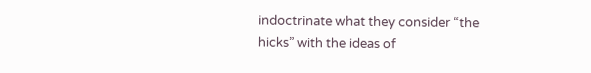indoctrinate what they consider “the hicks” with the ideas of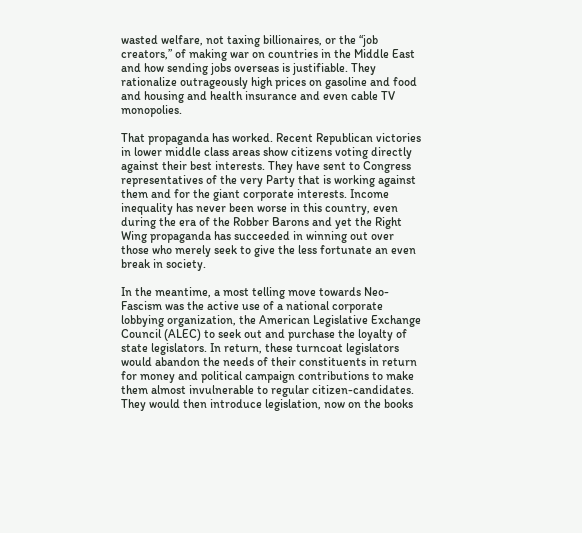wasted welfare, not taxing billionaires, or the “job creators,” of making war on countries in the Middle East and how sending jobs overseas is justifiable. They rationalize outrageously high prices on gasoline and food and housing and health insurance and even cable TV monopolies.

That propaganda has worked. Recent Republican victories in lower middle class areas show citizens voting directly against their best interests. They have sent to Congress representatives of the very Party that is working against them and for the giant corporate interests. Income inequality has never been worse in this country, even during the era of the Robber Barons and yet the Right Wing propaganda has succeeded in winning out over those who merely seek to give the less fortunate an even break in society.

In the meantime, a most telling move towards Neo-Fascism was the active use of a national corporate lobbying organization, the American Legislative Exchange Council (ALEC) to seek out and purchase the loyalty of state legislators. In return, these turncoat legislators would abandon the needs of their constituents in return for money and political campaign contributions to make them almost invulnerable to regular citizen-candidates. They would then introduce legislation, now on the books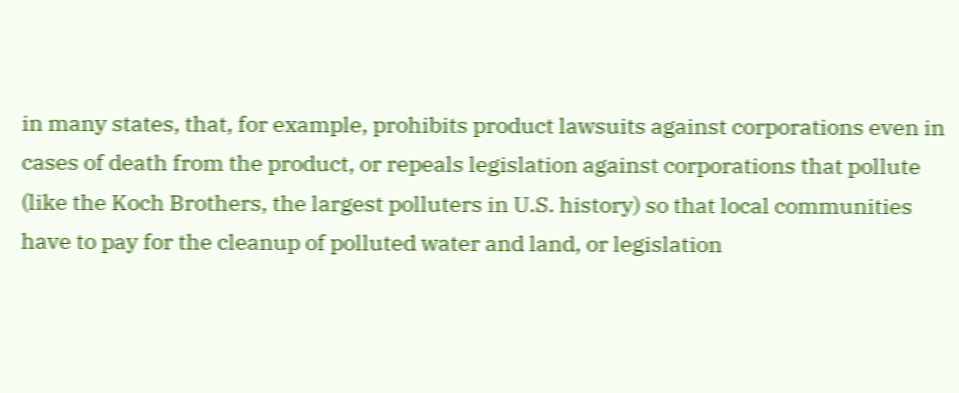in many states, that, for example, prohibits product lawsuits against corporations even in cases of death from the product, or repeals legislation against corporations that pollute (like the Koch Brothers, the largest polluters in U.S. history) so that local communities have to pay for the cleanup of polluted water and land, or legislation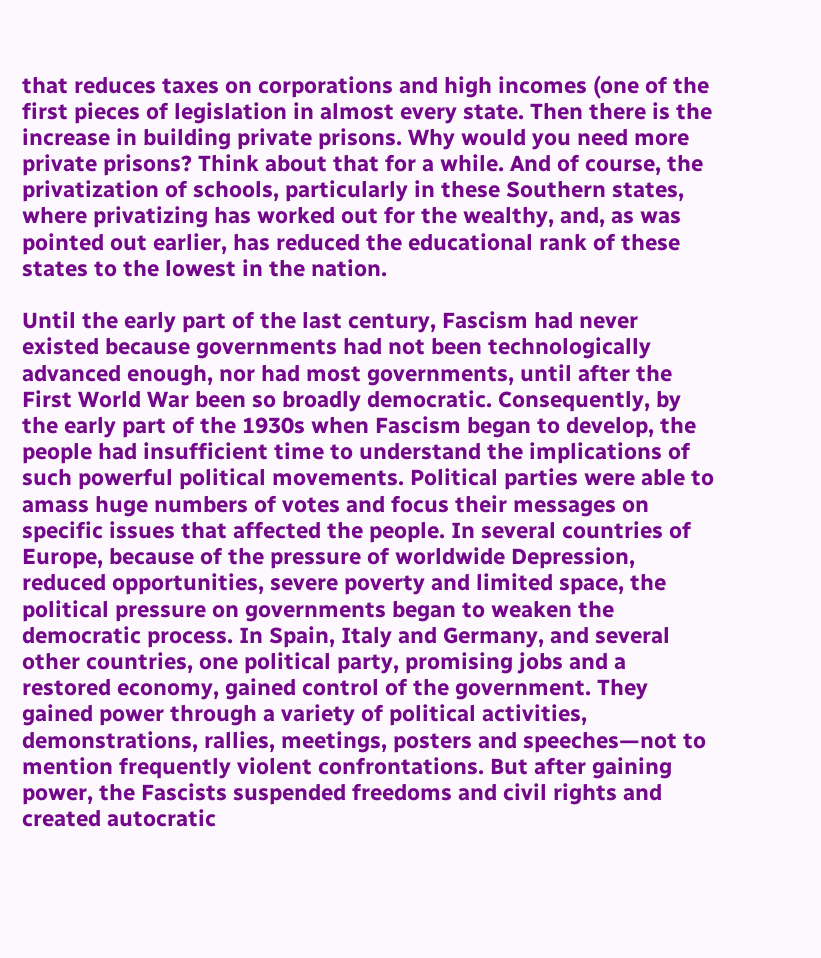that reduces taxes on corporations and high incomes (one of the first pieces of legislation in almost every state. Then there is the increase in building private prisons. Why would you need more private prisons? Think about that for a while. And of course, the privatization of schools, particularly in these Southern states, where privatizing has worked out for the wealthy, and, as was pointed out earlier, has reduced the educational rank of these states to the lowest in the nation.

Until the early part of the last century, Fascism had never existed because governments had not been technologically advanced enough, nor had most governments, until after the First World War been so broadly democratic. Consequently, by the early part of the 1930s when Fascism began to develop, the people had insufficient time to understand the implications of such powerful political movements. Political parties were able to amass huge numbers of votes and focus their messages on specific issues that affected the people. In several countries of Europe, because of the pressure of worldwide Depression, reduced opportunities, severe poverty and limited space, the political pressure on governments began to weaken the democratic process. In Spain, Italy and Germany, and several other countries, one political party, promising jobs and a restored economy, gained control of the government. They gained power through a variety of political activities, demonstrations, rallies, meetings, posters and speeches—not to mention frequently violent confrontations. But after gaining power, the Fascists suspended freedoms and civil rights and created autocratic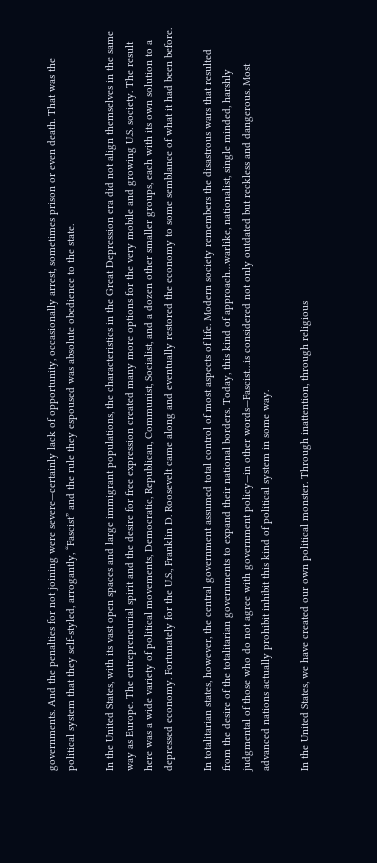governments. And the penalties for not joining were severe—certainly lack of opportunity, occasionally arrest, sometimes prison or even death. That was the political system that they self-styled, arrogantly, “Fascist” and the rule they espoused was absolute obedience to the state.

In the United States, with its vast open spaces and large immigrant populations, the characteristics in the Great Depression era did not align themselves in the same way as Europe. The entrepreneurial spirit and the desire for free expression created many more options for the very mobile and growing U.S. society. The result here was a wide variety of political movements, Democratic, Republican, Communist, Socialist, and a dozen other smaller groups, each with its own solution to a depressed economy. Fortunately for the U.S., Franklin D. Roosevelt came along and eventually restored the economy to some semblance of what it had been before.

In totalitarian states, however, the central government assumed total control of most aspects of life. Modern society remembers the disastrous wars that resulted from the desire of the totalitarian governments to expand their national borders. Today, this kind of approach…warlike, nationalist, single minded, harshly judgmental of those who do not agree with government policy—in other words—Fascist…is considered not only outdated but reckless and dangerous. Most advanced nations actually prohibit inhibit this kind of political system in some way.

In the United States, we have created our own political monster. Through inattention, through religious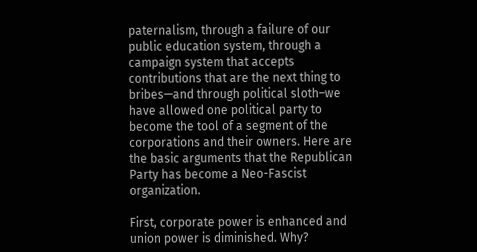paternalism, through a failure of our public education system, through a campaign system that accepts contributions that are the next thing to bribes—and through political sloth–we have allowed one political party to become the tool of a segment of the corporations and their owners. Here are the basic arguments that the Republican Party has become a Neo-Fascist organization.

First, corporate power is enhanced and union power is diminished. Why?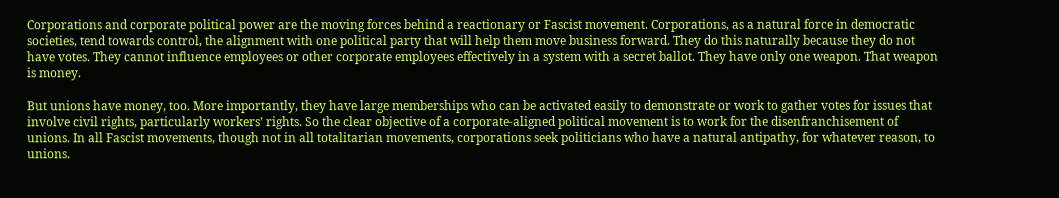Corporations and corporate political power are the moving forces behind a reactionary or Fascist movement. Corporations, as a natural force in democratic societies, tend towards control, the alignment with one political party that will help them move business forward. They do this naturally because they do not have votes. They cannot influence employees or other corporate employees effectively in a system with a secret ballot. They have only one weapon. That weapon is money.

But unions have money, too. More importantly, they have large memberships who can be activated easily to demonstrate or work to gather votes for issues that involve civil rights, particularly workers’ rights. So the clear objective of a corporate-aligned political movement is to work for the disenfranchisement of unions. In all Fascist movements, though not in all totalitarian movements, corporations seek politicians who have a natural antipathy, for whatever reason, to unions.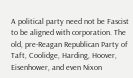A political party need not be Fascist to be aligned with corporation. The old, pre-Reagan Republican Party of Taft, Coolidge, Harding, Hoover, Eisenhower, and even Nixon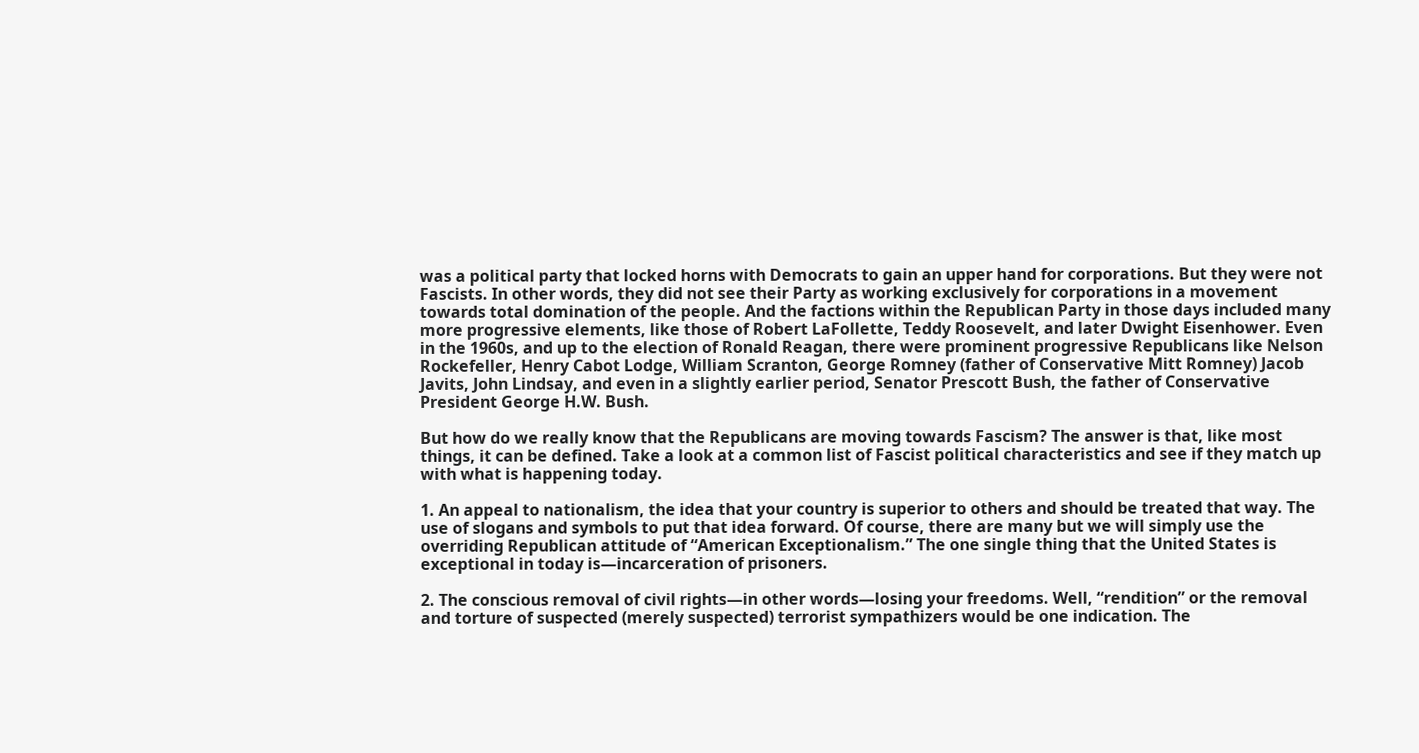was a political party that locked horns with Democrats to gain an upper hand for corporations. But they were not Fascists. In other words, they did not see their Party as working exclusively for corporations in a movement towards total domination of the people. And the factions within the Republican Party in those days included many more progressive elements, like those of Robert LaFollette, Teddy Roosevelt, and later Dwight Eisenhower. Even in the 1960s, and up to the election of Ronald Reagan, there were prominent progressive Republicans like Nelson Rockefeller, Henry Cabot Lodge, William Scranton, George Romney (father of Conservative Mitt Romney) Jacob Javits, John Lindsay, and even in a slightly earlier period, Senator Prescott Bush, the father of Conservative President George H.W. Bush.

But how do we really know that the Republicans are moving towards Fascism? The answer is that, like most things, it can be defined. Take a look at a common list of Fascist political characteristics and see if they match up with what is happening today.

1. An appeal to nationalism, the idea that your country is superior to others and should be treated that way. The use of slogans and symbols to put that idea forward. Of course, there are many but we will simply use the overriding Republican attitude of “American Exceptionalism.” The one single thing that the United States is exceptional in today is—incarceration of prisoners.

2. The conscious removal of civil rights—in other words—losing your freedoms. Well, “rendition” or the removal and torture of suspected (merely suspected) terrorist sympathizers would be one indication. The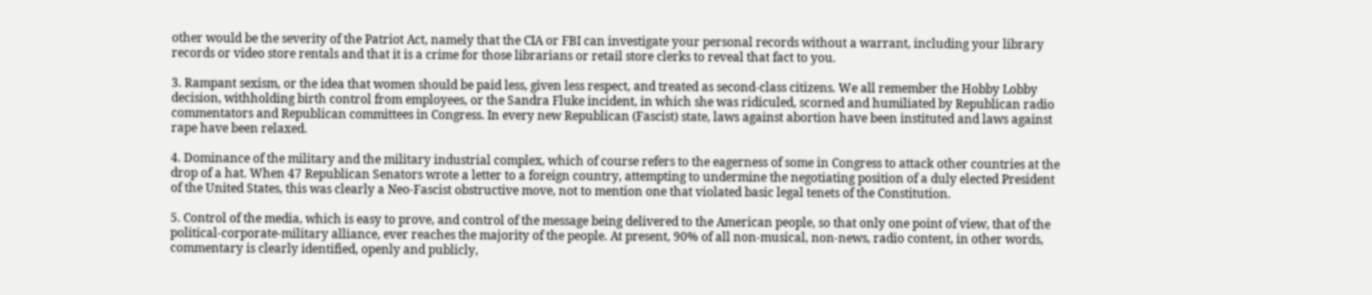other would be the severity of the Patriot Act, namely that the CIA or FBI can investigate your personal records without a warrant, including your library records or video store rentals and that it is a crime for those librarians or retail store clerks to reveal that fact to you.

3. Rampant sexism, or the idea that women should be paid less, given less respect, and treated as second-class citizens. We all remember the Hobby Lobby decision, withholding birth control from employees, or the Sandra Fluke incident, in which she was ridiculed, scorned and humiliated by Republican radio commentators and Republican committees in Congress. In every new Republican (Fascist) state, laws against abortion have been instituted and laws against rape have been relaxed.

4. Dominance of the military and the military industrial complex, which of course refers to the eagerness of some in Congress to attack other countries at the drop of a hat. When 47 Republican Senators wrote a letter to a foreign country, attempting to undermine the negotiating position of a duly elected President of the United States, this was clearly a Neo-Fascist obstructive move, not to mention one that violated basic legal tenets of the Constitution.

5. Control of the media, which is easy to prove, and control of the message being delivered to the American people, so that only one point of view, that of the political-corporate-military alliance, ever reaches the majority of the people. At present, 90% of all non-musical, non-news, radio content, in other words, commentary is clearly identified, openly and publicly,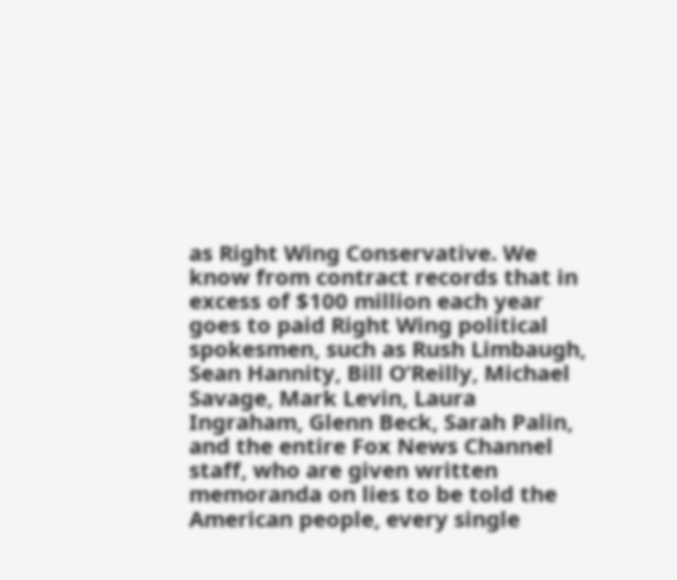as Right Wing Conservative. We know from contract records that in excess of $100 million each year goes to paid Right Wing political spokesmen, such as Rush Limbaugh, Sean Hannity, Bill O’Reilly, Michael Savage, Mark Levin, Laura Ingraham, Glenn Beck, Sarah Palin, and the entire Fox News Channel staff, who are given written memoranda on lies to be told the American people, every single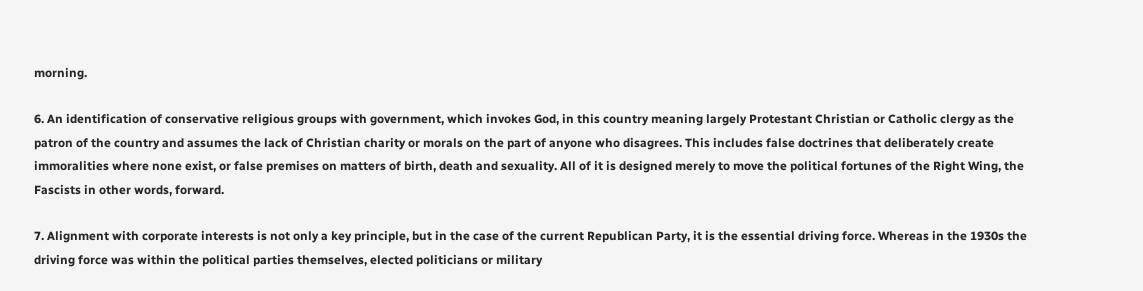morning.

6. An identification of conservative religious groups with government, which invokes God, in this country meaning largely Protestant Christian or Catholic clergy as the patron of the country and assumes the lack of Christian charity or morals on the part of anyone who disagrees. This includes false doctrines that deliberately create immoralities where none exist, or false premises on matters of birth, death and sexuality. All of it is designed merely to move the political fortunes of the Right Wing, the Fascists in other words, forward.

7. Alignment with corporate interests is not only a key principle, but in the case of the current Republican Party, it is the essential driving force. Whereas in the 1930s the driving force was within the political parties themselves, elected politicians or military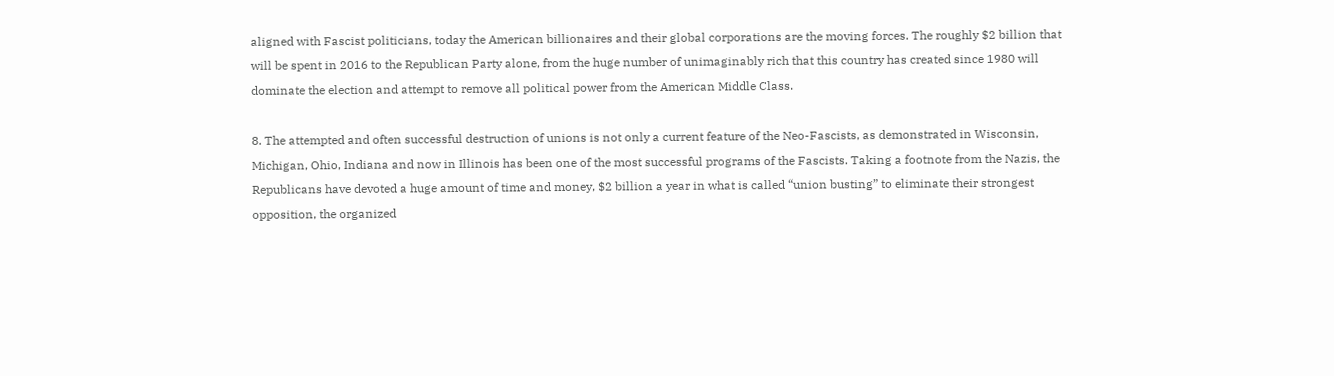aligned with Fascist politicians, today the American billionaires and their global corporations are the moving forces. The roughly $2 billion that will be spent in 2016 to the Republican Party alone, from the huge number of unimaginably rich that this country has created since 1980 will dominate the election and attempt to remove all political power from the American Middle Class.

8. The attempted and often successful destruction of unions is not only a current feature of the Neo-Fascists, as demonstrated in Wisconsin, Michigan, Ohio, Indiana and now in Illinois has been one of the most successful programs of the Fascists. Taking a footnote from the Nazis, the Republicans have devoted a huge amount of time and money, $2 billion a year in what is called “union busting” to eliminate their strongest opposition, the organized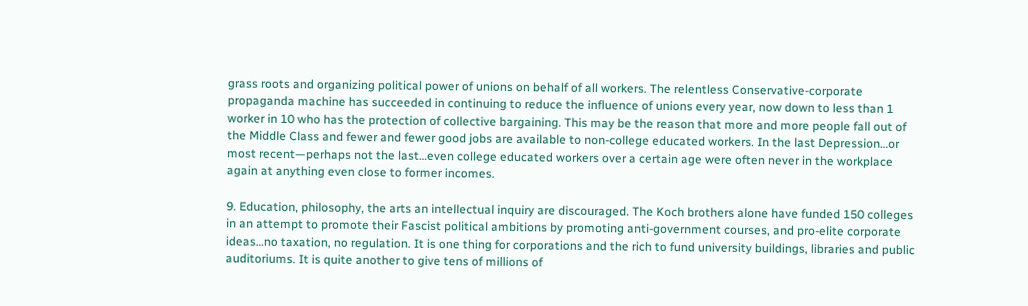grass roots and organizing political power of unions on behalf of all workers. The relentless Conservative-corporate propaganda machine has succeeded in continuing to reduce the influence of unions every year, now down to less than 1 worker in 10 who has the protection of collective bargaining. This may be the reason that more and more people fall out of the Middle Class and fewer and fewer good jobs are available to non-college educated workers. In the last Depression…or most recent—perhaps not the last…even college educated workers over a certain age were often never in the workplace again at anything even close to former incomes.

9. Education, philosophy, the arts an intellectual inquiry are discouraged. The Koch brothers alone have funded 150 colleges in an attempt to promote their Fascist political ambitions by promoting anti-government courses, and pro-elite corporate ideas…no taxation, no regulation. It is one thing for corporations and the rich to fund university buildings, libraries and public auditoriums. It is quite another to give tens of millions of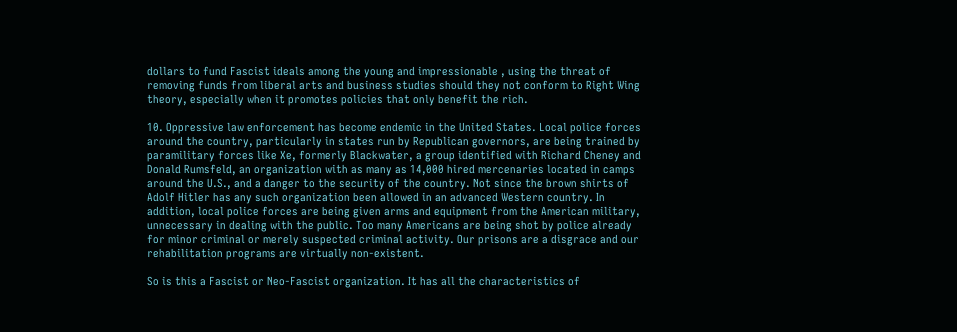dollars to fund Fascist ideals among the young and impressionable , using the threat of removing funds from liberal arts and business studies should they not conform to Right Wing theory, especially when it promotes policies that only benefit the rich.

10. Oppressive law enforcement has become endemic in the United States. Local police forces around the country, particularly in states run by Republican governors, are being trained by paramilitary forces like Xe, formerly Blackwater, a group identified with Richard Cheney and Donald Rumsfeld, an organization with as many as 14,000 hired mercenaries located in camps around the U.S., and a danger to the security of the country. Not since the brown shirts of Adolf Hitler has any such organization been allowed in an advanced Western country. In addition, local police forces are being given arms and equipment from the American military, unnecessary in dealing with the public. Too many Americans are being shot by police already for minor criminal or merely suspected criminal activity. Our prisons are a disgrace and our rehabilitation programs are virtually non-existent.

So is this a Fascist or Neo-Fascist organization. It has all the characteristics of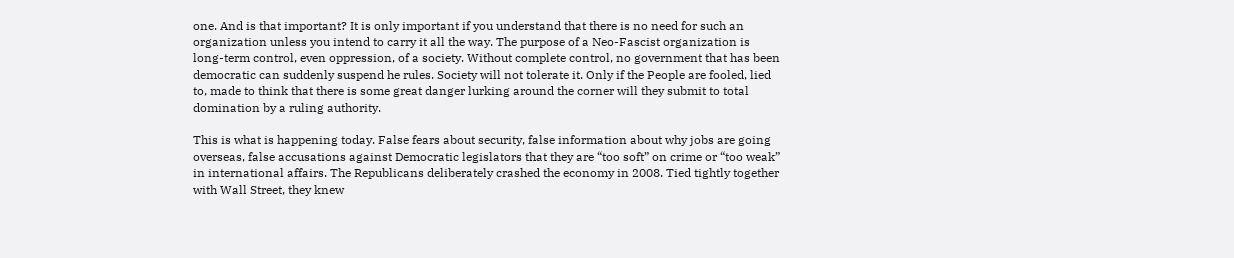one. And is that important? It is only important if you understand that there is no need for such an organization unless you intend to carry it all the way. The purpose of a Neo-Fascist organization is long-term control, even oppression, of a society. Without complete control, no government that has been democratic can suddenly suspend he rules. Society will not tolerate it. Only if the People are fooled, lied to, made to think that there is some great danger lurking around the corner will they submit to total domination by a ruling authority.

This is what is happening today. False fears about security, false information about why jobs are going overseas, false accusations against Democratic legislators that they are “too soft” on crime or “too weak” in international affairs. The Republicans deliberately crashed the economy in 2008. Tied tightly together with Wall Street, they knew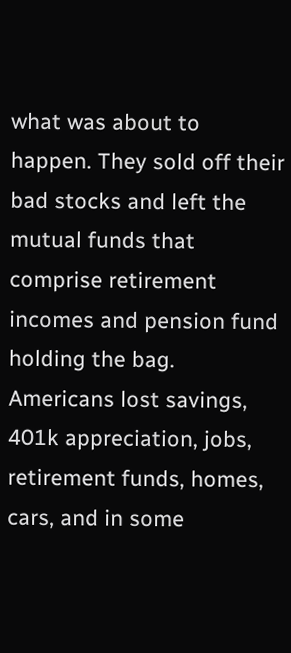what was about to happen. They sold off their bad stocks and left the mutual funds that comprise retirement incomes and pension fund holding the bag. Americans lost savings, 401k appreciation, jobs, retirement funds, homes, cars, and in some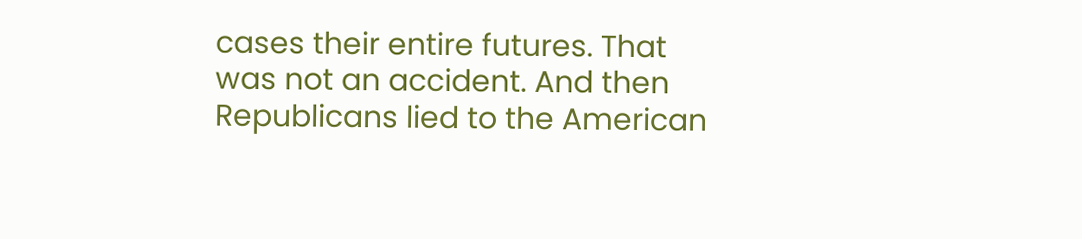cases their entire futures. That was not an accident. And then Republicans lied to the American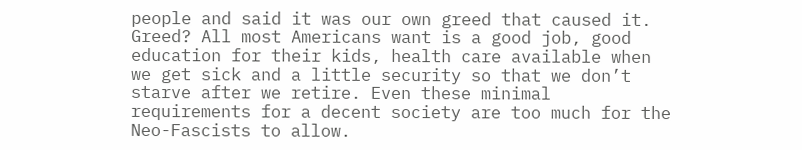people and said it was our own greed that caused it. Greed? All most Americans want is a good job, good education for their kids, health care available when we get sick and a little security so that we don’t starve after we retire. Even these minimal requirements for a decent society are too much for the Neo-Fascists to allow.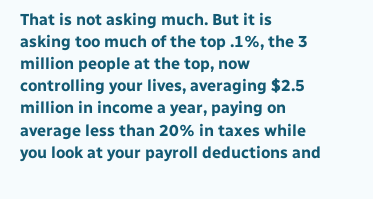That is not asking much. But it is asking too much of the top .1%, the 3 million people at the top, now controlling your lives, averaging $2.5 million in income a year, paying on average less than 20% in taxes while you look at your payroll deductions and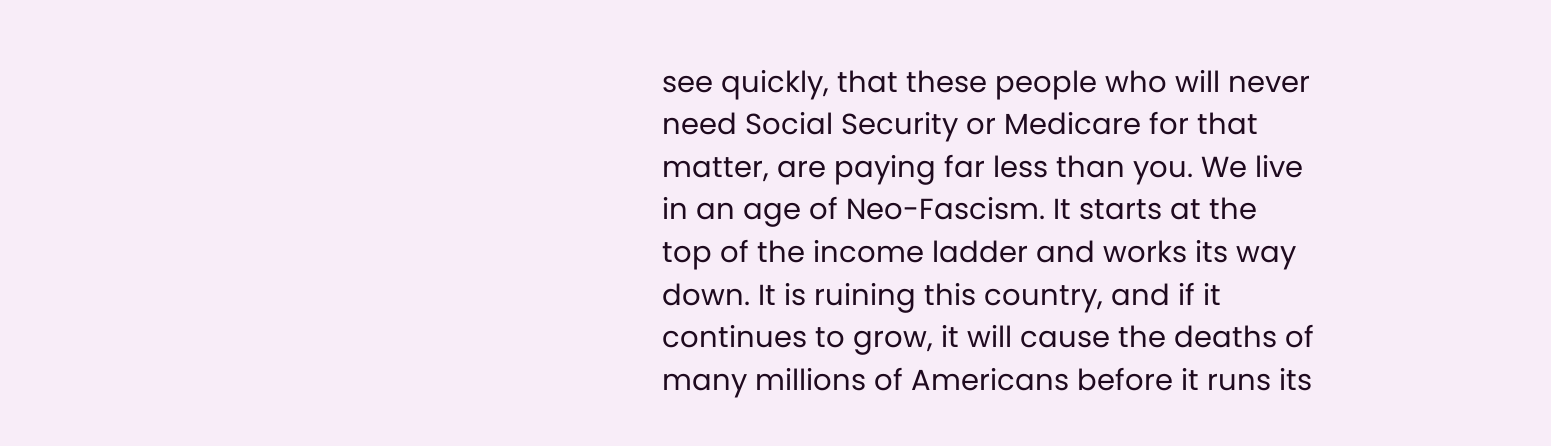see quickly, that these people who will never need Social Security or Medicare for that matter, are paying far less than you. We live in an age of Neo-Fascism. It starts at the top of the income ladder and works its way down. It is ruining this country, and if it continues to grow, it will cause the deaths of many millions of Americans before it runs its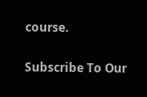course.

Subscribe To Our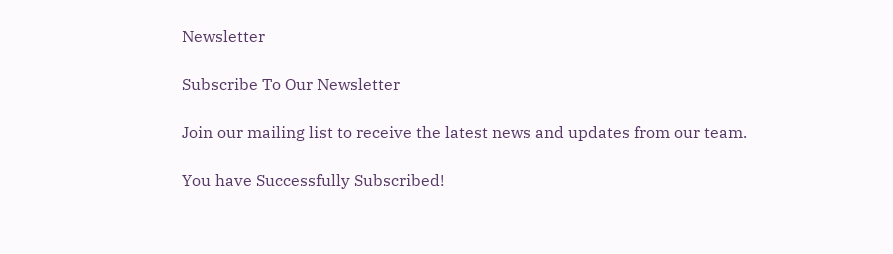Newsletter

Subscribe To Our Newsletter

Join our mailing list to receive the latest news and updates from our team.

You have Successfully Subscribed!